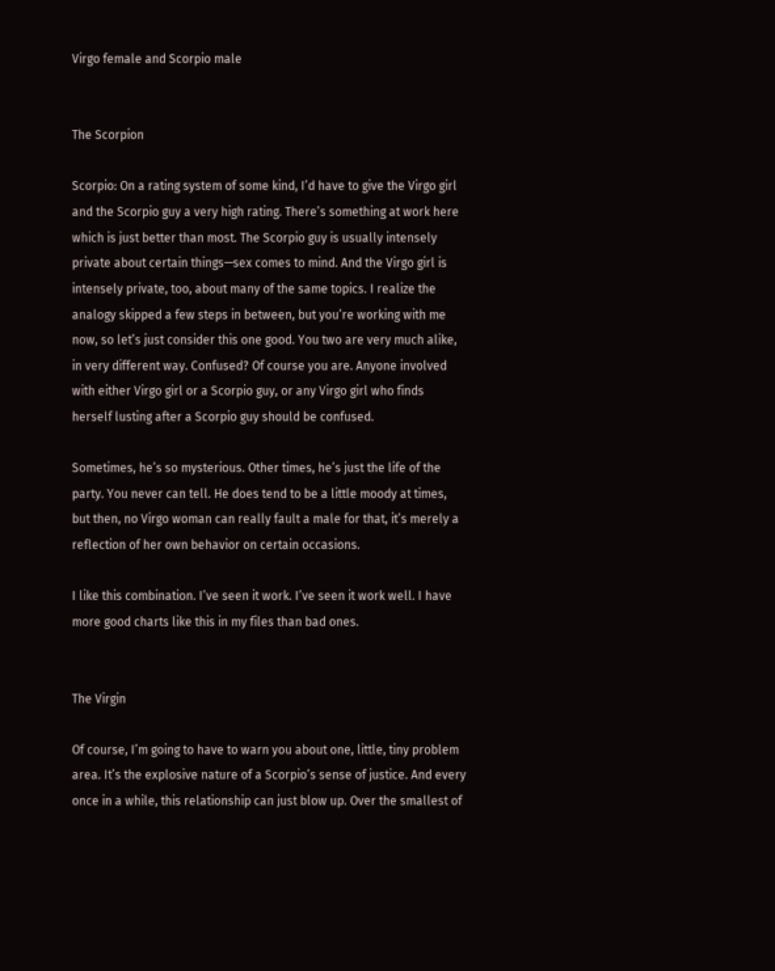Virgo female and Scorpio male


The Scorpion

Scorpio: On a rating system of some kind, I’d have to give the Virgo girl and the Scorpio guy a very high rating. There’s something at work here which is just better than most. The Scorpio guy is usually intensely private about certain things—sex comes to mind. And the Virgo girl is intensely private, too, about many of the same topics. I realize the analogy skipped a few steps in between, but you’re working with me now, so let’s just consider this one good. You two are very much alike, in very different way. Confused? Of course you are. Anyone involved with either Virgo girl or a Scorpio guy, or any Virgo girl who finds herself lusting after a Scorpio guy should be confused.

Sometimes, he’s so mysterious. Other times, he’s just the life of the party. You never can tell. He does tend to be a little moody at times, but then, no Virgo woman can really fault a male for that, it’s merely a reflection of her own behavior on certain occasions.

I like this combination. I’ve seen it work. I’ve seen it work well. I have more good charts like this in my files than bad ones.


The Virgin

Of course, I’m going to have to warn you about one, little, tiny problem area. It’s the explosive nature of a Scorpio’s sense of justice. And every once in a while, this relationship can just blow up. Over the smallest of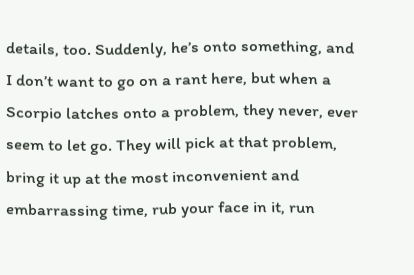details, too. Suddenly, he’s onto something, and I don’t want to go on a rant here, but when a Scorpio latches onto a problem, they never, ever seem to let go. They will pick at that problem, bring it up at the most inconvenient and embarrassing time, rub your face in it, run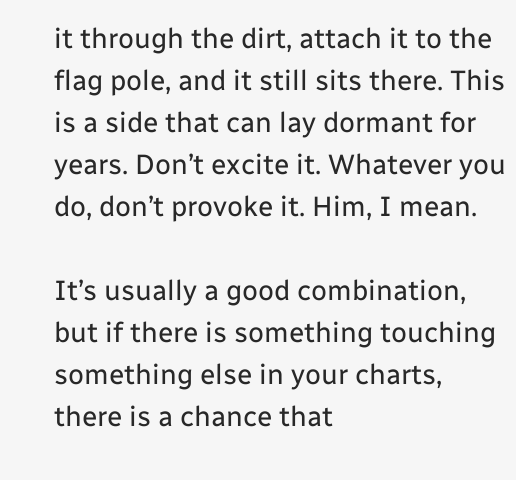it through the dirt, attach it to the flag pole, and it still sits there. This is a side that can lay dormant for years. Don’t excite it. Whatever you do, don’t provoke it. Him, I mean.

It’s usually a good combination, but if there is something touching something else in your charts, there is a chance that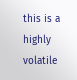this is a highly volatile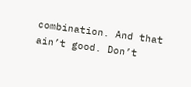combination. And that ain’t good. Don’t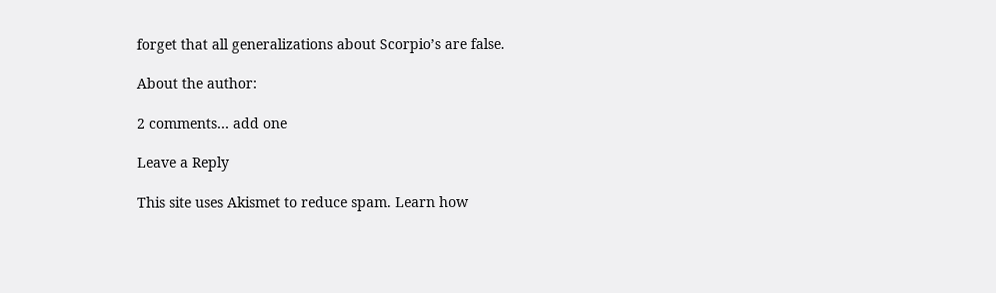forget that all generalizations about Scorpio’s are false.

About the author:

2 comments… add one

Leave a Reply

This site uses Akismet to reduce spam. Learn how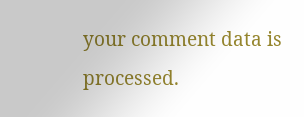your comment data is processed.